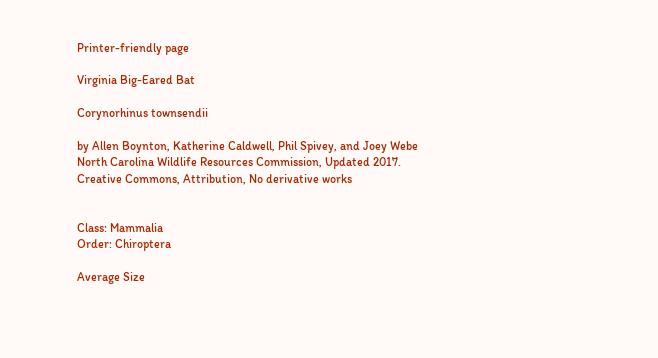Printer-friendly page

Virginia Big-Eared Bat

Corynorhinus townsendii

by Allen Boynton, Katherine Caldwell, Phil Spivey, and Joey Webe
North Carolina Wildlife Resources Commission, Updated 2017.
Creative Commons, Attribution, No derivative works


Class: Mammalia
Order: Chiroptera

Average Size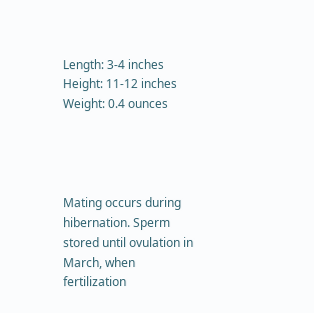Length: 3-4 inches
Height: 11-12 inches
Weight: 0.4 ounces




Mating occurs during hibernation. Sperm stored until ovulation in March, when fertilization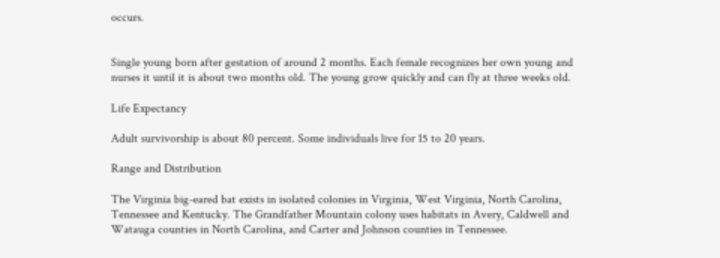occurs.


Single young born after gestation of around 2 months. Each female recognizes her own young and nurses it until it is about two months old. The young grow quickly and can fly at three weeks old.

Life Expectancy

Adult survivorship is about 80 percent. Some individuals live for 15 to 20 years.

Range and Distribution

The Virginia big-eared bat exists in isolated colonies in Virginia, West Virginia, North Carolina, Tennessee and Kentucky. The Grandfather Mountain colony uses habitats in Avery, Caldwell and Watauga counties in North Carolina, and Carter and Johnson counties in Tennessee.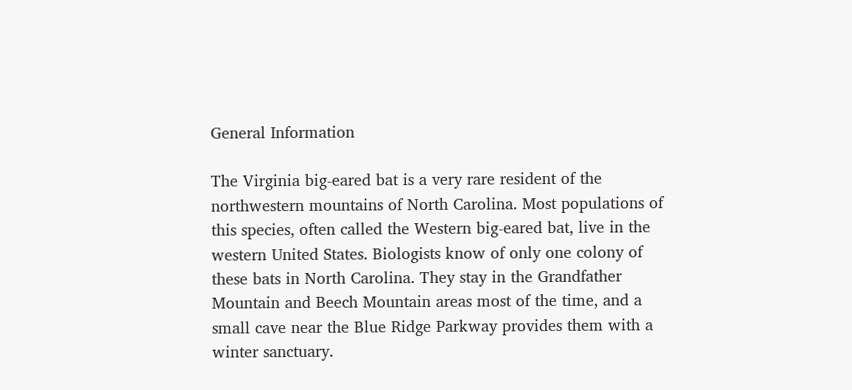General Information

The Virginia big-eared bat is a very rare resident of the northwestern mountains of North Carolina. Most populations of this species, often called the Western big-eared bat, live in the western United States. Biologists know of only one colony of these bats in North Carolina. They stay in the Grandfather Mountain and Beech Mountain areas most of the time, and a small cave near the Blue Ridge Parkway provides them with a winter sanctuary.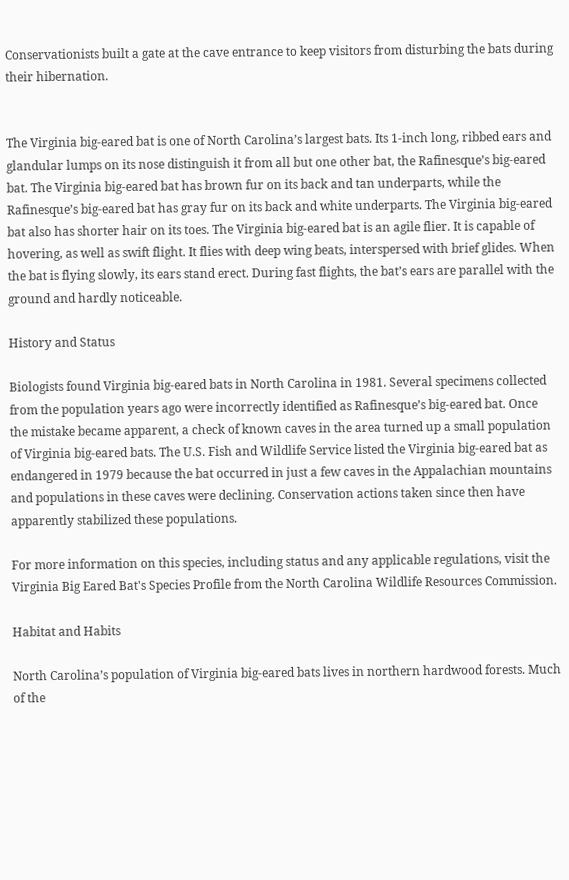Conservationists built a gate at the cave entrance to keep visitors from disturbing the bats during their hibernation.


The Virginia big-eared bat is one of North Carolina’s largest bats. Its 1-inch long, ribbed ears and glandular lumps on its nose distinguish it from all but one other bat, the Rafinesque’s big-eared bat. The Virginia big-eared bat has brown fur on its back and tan underparts, while the Rafinesque’s big-eared bat has gray fur on its back and white underparts. The Virginia big-eared bat also has shorter hair on its toes. The Virginia big-eared bat is an agile flier. It is capable of hovering, as well as swift flight. It flies with deep wing beats, interspersed with brief glides. When the bat is flying slowly, its ears stand erect. During fast flights, the bat’s ears are parallel with the ground and hardly noticeable.

History and Status

Biologists found Virginia big-eared bats in North Carolina in 1981. Several specimens collected from the population years ago were incorrectly identified as Rafinesque’s big-eared bat. Once the mistake became apparent, a check of known caves in the area turned up a small population of Virginia big-eared bats. The U.S. Fish and Wildlife Service listed the Virginia big-eared bat as endangered in 1979 because the bat occurred in just a few caves in the Appalachian mountains and populations in these caves were declining. Conservation actions taken since then have apparently stabilized these populations.

For more information on this species, including status and any applicable regulations, visit the Virginia Big Eared Bat's Species Profile from the North Carolina Wildlife Resources Commission.

Habitat and Habits

North Carolina’s population of Virginia big-eared bats lives in northern hardwood forests. Much of the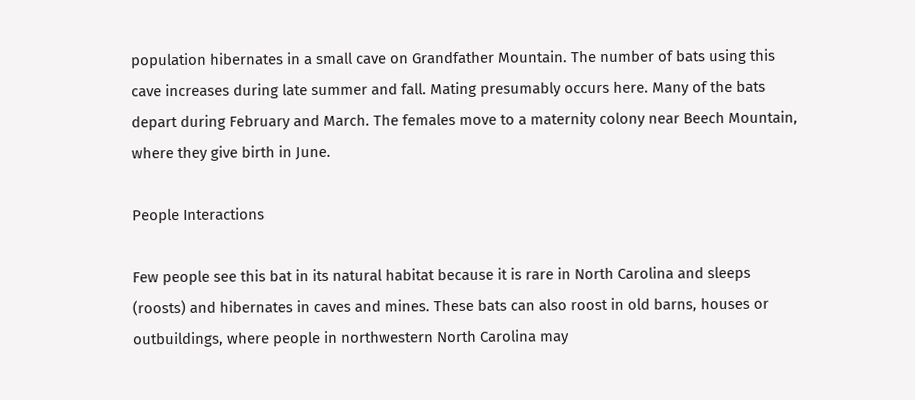population hibernates in a small cave on Grandfather Mountain. The number of bats using this cave increases during late summer and fall. Mating presumably occurs here. Many of the bats depart during February and March. The females move to a maternity colony near Beech Mountain, where they give birth in June.

People Interactions

Few people see this bat in its natural habitat because it is rare in North Carolina and sleeps (roosts) and hibernates in caves and mines. These bats can also roost in old barns, houses or outbuildings, where people in northwestern North Carolina may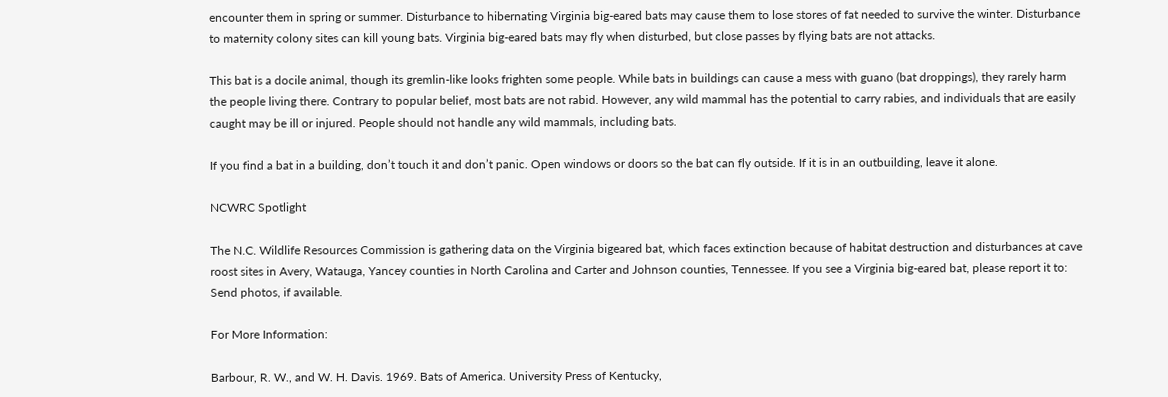encounter them in spring or summer. Disturbance to hibernating Virginia big-eared bats may cause them to lose stores of fat needed to survive the winter. Disturbance to maternity colony sites can kill young bats. Virginia big-eared bats may fly when disturbed, but close passes by flying bats are not attacks.

This bat is a docile animal, though its gremlin-like looks frighten some people. While bats in buildings can cause a mess with guano (bat droppings), they rarely harm the people living there. Contrary to popular belief, most bats are not rabid. However, any wild mammal has the potential to carry rabies, and individuals that are easily caught may be ill or injured. People should not handle any wild mammals, including bats.

If you find a bat in a building, don’t touch it and don’t panic. Open windows or doors so the bat can fly outside. If it is in an outbuilding, leave it alone.

NCWRC Spotlight

The N.C. Wildlife Resources Commission is gathering data on the Virginia bigeared bat, which faces extinction because of habitat destruction and disturbances at cave roost sites in Avery, Watauga, Yancey counties in North Carolina and Carter and Johnson counties, Tennessee. If you see a Virginia big-eared bat, please report it to: Send photos, if available.

For More Information:

Barbour, R. W., and W. H. Davis. 1969. Bats of America. University Press of Kentucky,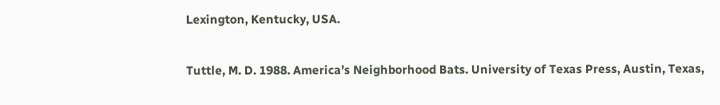Lexington, Kentucky, USA.

Tuttle, M. D. 1988. America’s Neighborhood Bats. University of Texas Press, Austin, Texas,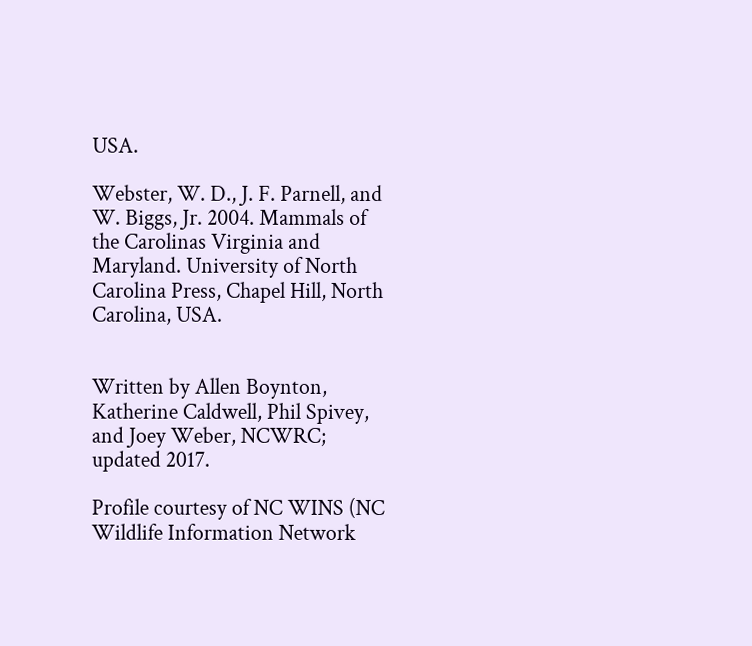USA.

Webster, W. D., J. F. Parnell, and W. Biggs, Jr. 2004. Mammals of the Carolinas Virginia and Maryland. University of North Carolina Press, Chapel Hill, North Carolina, USA.


Written by Allen Boynton, Katherine Caldwell, Phil Spivey, and Joey Weber, NCWRC; updated 2017.

Profile courtesy of NC WINS (NC Wildlife Information Network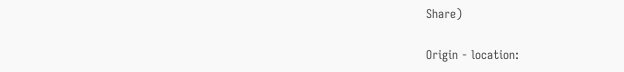Share)

Origin - location: